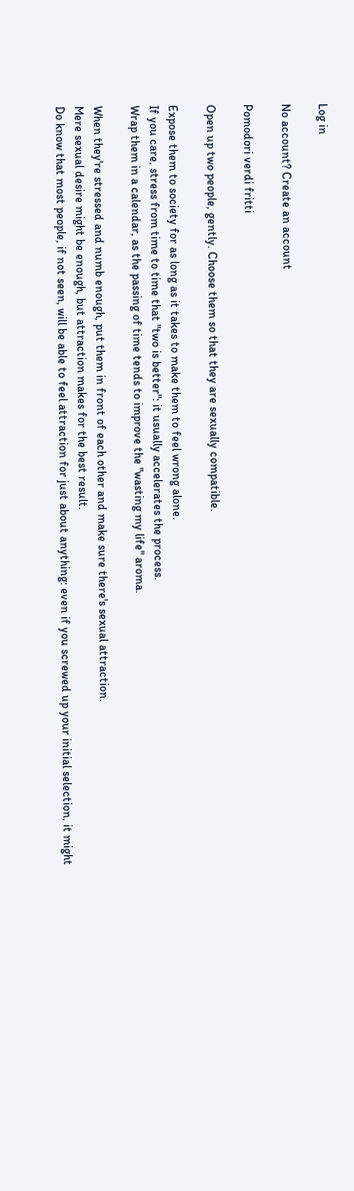Log in

No account? Create an account

Pomodori verdi fritti

Open up two people, gently. Choose them so that they are sexually compatible.

Expose them to society for as long as it takes to make them to feel wrong alone.
If you care, stress from time to time that "two is better": it usually accelerates the process.
Wrap them in a calendar, as the passing of time tends to improve the "wasting my life" aroma.

When they're stressed and numb enough, put them in front of each other and make sure there's sexual attraction.
Mere sexual desire might be enough, but attraction makes for the best result.
Do know that most people, if not seen, will be able to feel attraction for just about anything: even if you screwed up your initial selection, it might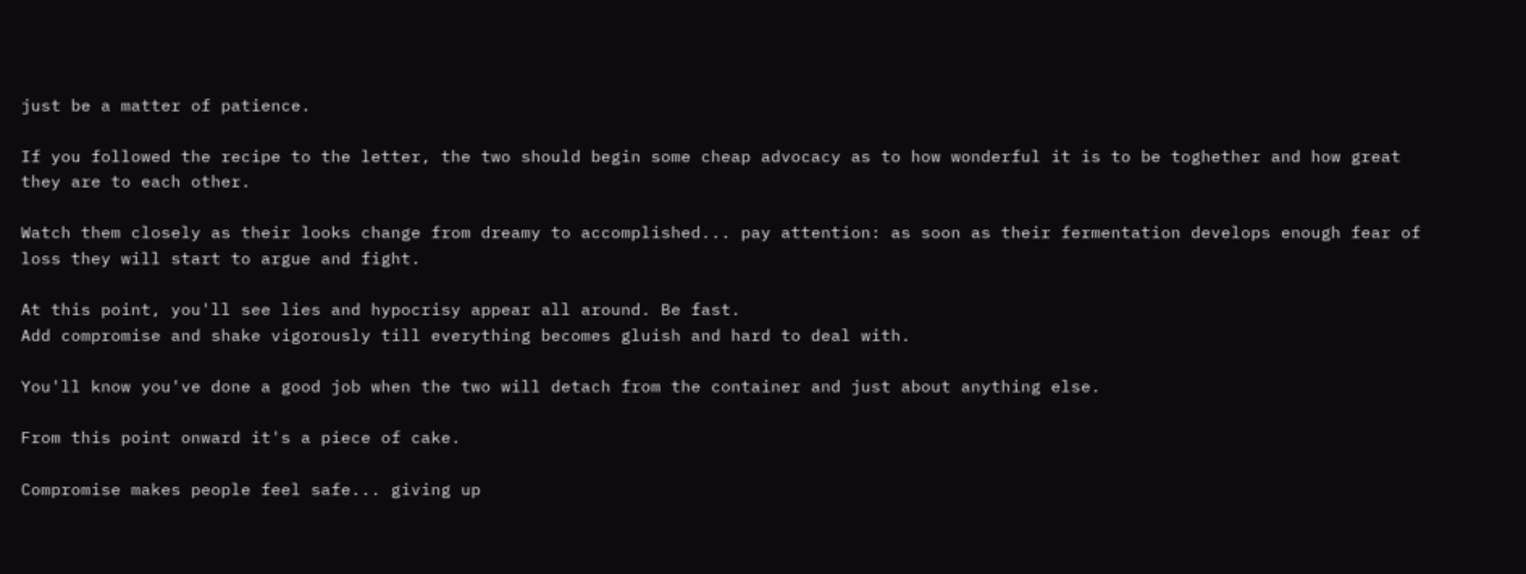just be a matter of patience.

If you followed the recipe to the letter, the two should begin some cheap advocacy as to how wonderful it is to be toghether and how great they are to each other.

Watch them closely as their looks change from dreamy to accomplished... pay attention: as soon as their fermentation develops enough fear of loss they will start to argue and fight.

At this point, you'll see lies and hypocrisy appear all around. Be fast.
Add compromise and shake vigorously till everything becomes gluish and hard to deal with.

You'll know you've done a good job when the two will detach from the container and just about anything else.

From this point onward it's a piece of cake.

Compromise makes people feel safe... giving up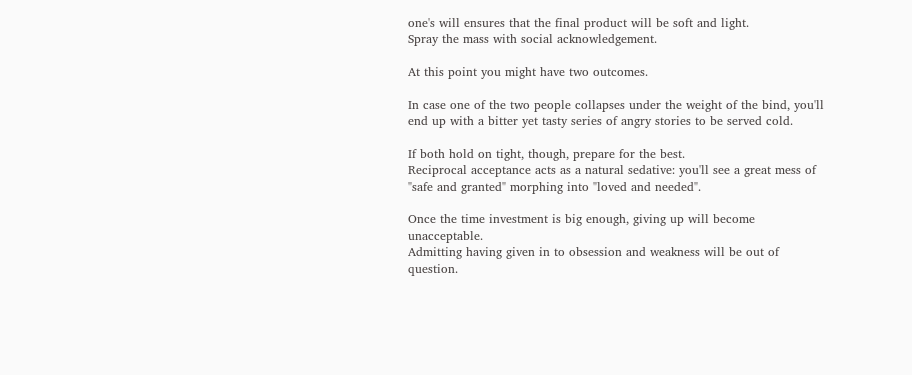one's will ensures that the final product will be soft and light.
Spray the mass with social acknowledgement.

At this point you might have two outcomes.

In case one of the two people collapses under the weight of the bind, you'll end up with a bitter yet tasty series of angry stories to be served cold.

If both hold on tight, though, prepare for the best.
Reciprocal acceptance acts as a natural sedative: you'll see a great mess of "safe and granted" morphing into "loved and needed".

Once the time investment is big enough, giving up will become unacceptable.
Admitting having given in to obsession and weakness will be out of question.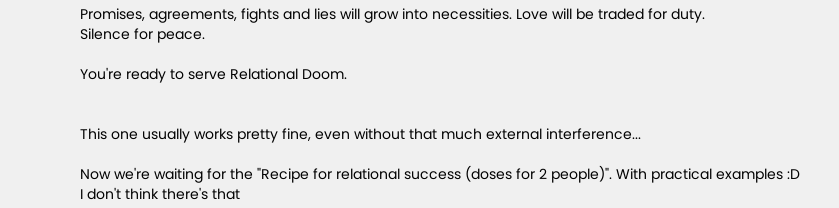Promises, agreements, fights and lies will grow into necessities. Love will be traded for duty.
Silence for peace.

You're ready to serve Relational Doom.


This one usually works pretty fine, even without that much external interference...

Now we're waiting for the "Recipe for relational success (doses for 2 people)". With practical examples :D
I don't think there's that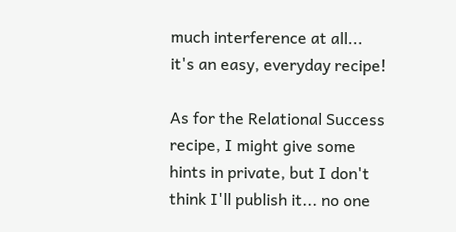much interference at all... it's an easy, everyday recipe!

As for the Relational Success recipe, I might give some hints in private, but I don't think I'll publish it... no one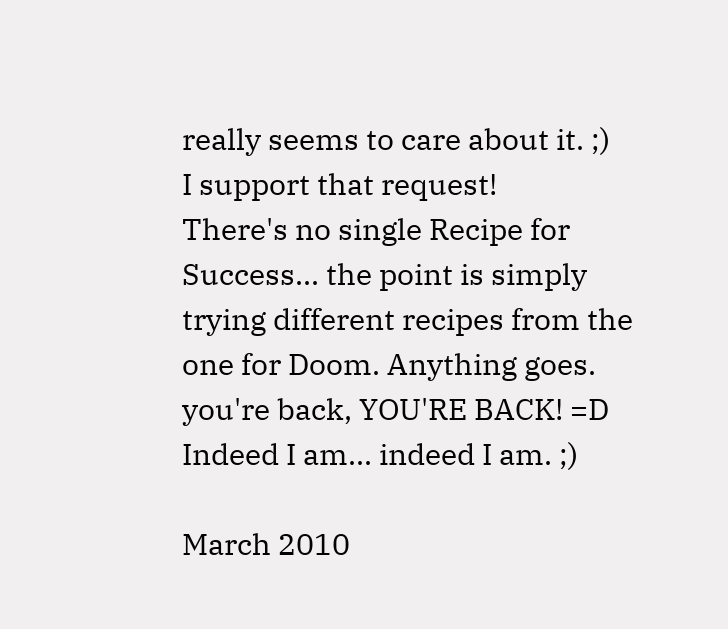really seems to care about it. ;)
I support that request!
There's no single Recipe for Success... the point is simply trying different recipes from the one for Doom. Anything goes.
you're back, YOU'RE BACK! =D
Indeed I am... indeed I am. ;)

March 2010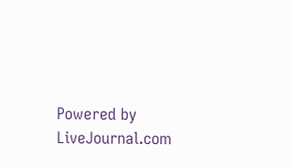Powered by LiveJournal.com